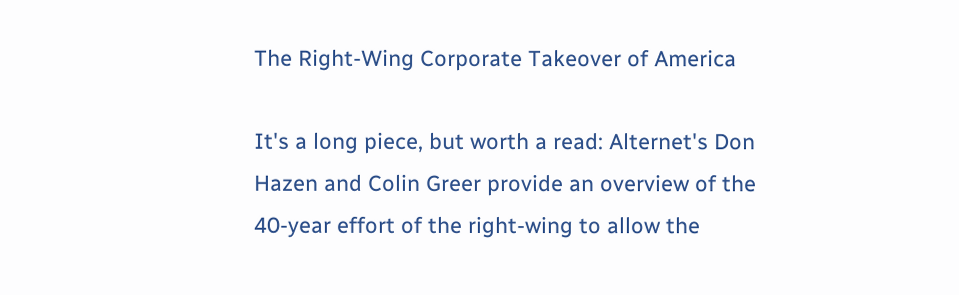The Right-Wing Corporate Takeover of America

It's a long piece, but worth a read: Alternet's Don Hazen and Colin Greer provide an overview of the 40-year effort of the right-wing to allow the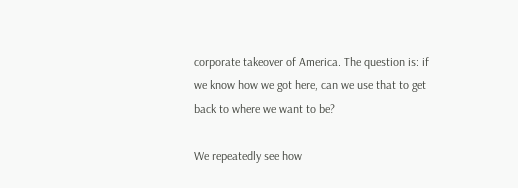corporate takeover of America. The question is: if we know how we got here, can we use that to get back to where we want to be?

We repeatedly see how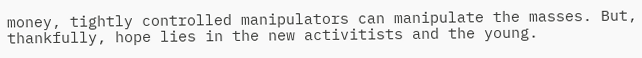money, tightly controlled manipulators can manipulate the masses. But, thankfully, hope lies in the new activitists and the young.